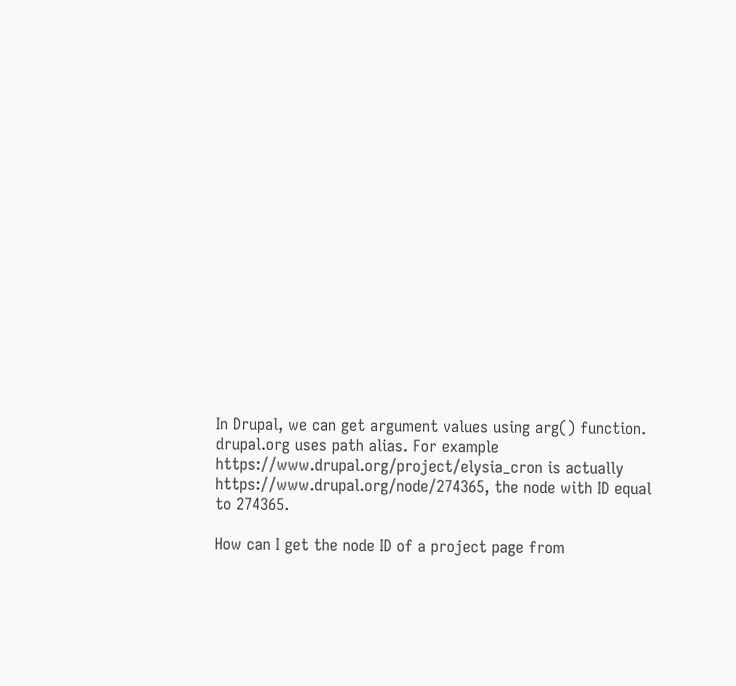In Drupal, we can get argument values using arg() function. drupal.org uses path alias. For example https://www.drupal.org/project/elysia_cron is actually https://www.drupal.org/node/274365, the node with ID equal to 274365.

How can I get the node ID of a project page from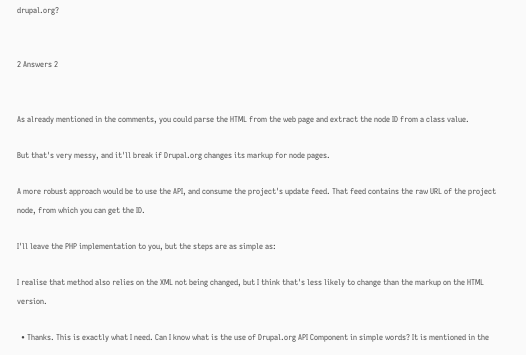drupal.org?


2 Answers 2


As already mentioned in the comments, you could parse the HTML from the web page and extract the node ID from a class value.

But that's very messy, and it'll break if Drupal.org changes its markup for node pages.

A more robust approach would be to use the API, and consume the project's update feed. That feed contains the raw URL of the project node, from which you can get the ID.

I'll leave the PHP implementation to you, but the steps are as simple as:

I realise that method also relies on the XML not being changed, but I think that's less likely to change than the markup on the HTML version.

  • Thanks. This is exactly what I need. Can I know what is the use of Drupal.org API Component in simple words? It is mentioned in the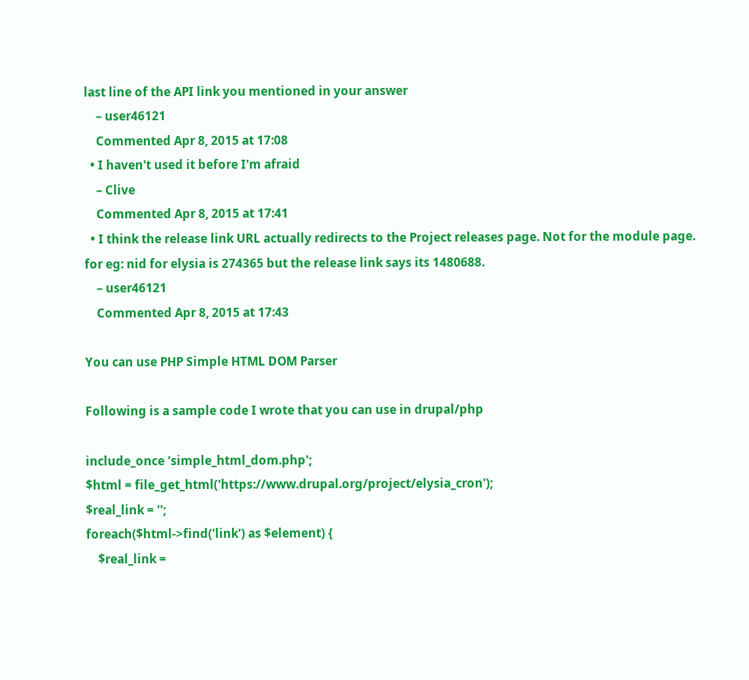last line of the API link you mentioned in your answer
    – user46121
    Commented Apr 8, 2015 at 17:08
  • I haven't used it before I'm afraid
    – Clive
    Commented Apr 8, 2015 at 17:41
  • I think the release link URL actually redirects to the Project releases page. Not for the module page. for eg: nid for elysia is 274365 but the release link says its 1480688.
    – user46121
    Commented Apr 8, 2015 at 17:43

You can use PHP Simple HTML DOM Parser

Following is a sample code I wrote that you can use in drupal/php

include_once 'simple_html_dom.php';
$html = file_get_html('https://www.drupal.org/project/elysia_cron');
$real_link = '';
foreach($html->find('link') as $element) {
    $real_link =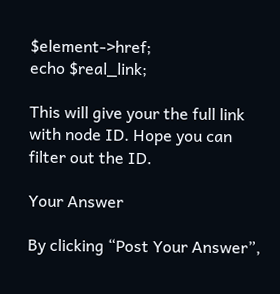$element->href;
echo $real_link;

This will give your the full link with node ID. Hope you can filter out the ID.

Your Answer

By clicking “Post Your Answer”,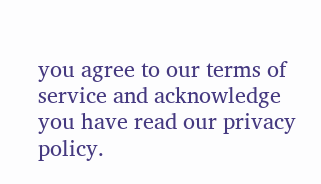you agree to our terms of service and acknowledge you have read our privacy policy.